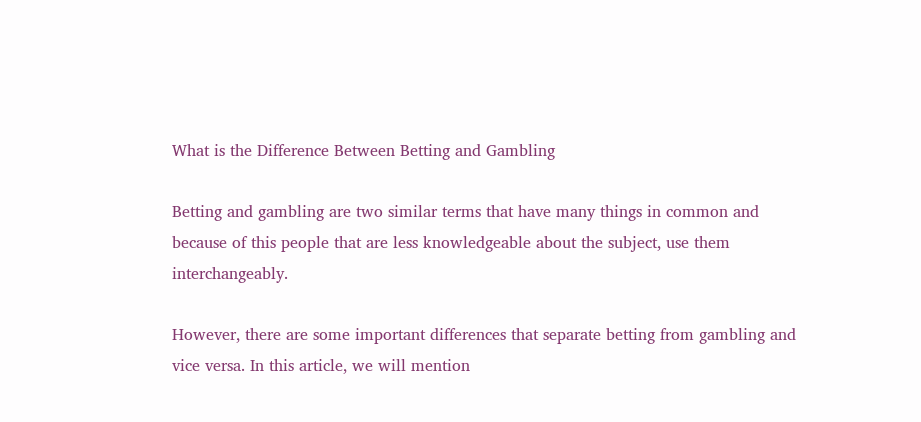What is the Difference Between Betting and Gambling

Betting and gambling are two similar terms that have many things in common and because of this people that are less knowledgeable about the subject, use them interchangeably.

However, there are some important differences that separate betting from gambling and vice versa. In this article, we will mention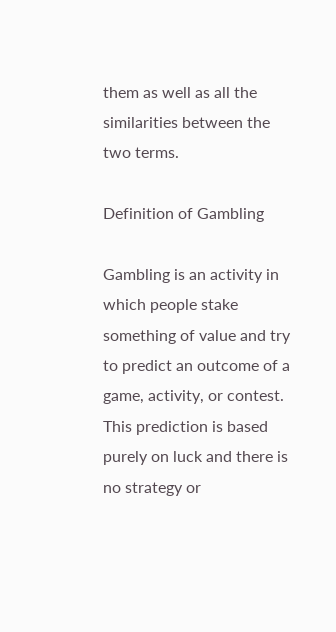them as well as all the similarities between the two terms.

Definition of Gambling

Gambling is an activity in which people stake something of value and try to predict an outcome of a game, activity, or contest. This prediction is based purely on luck and there is no strategy or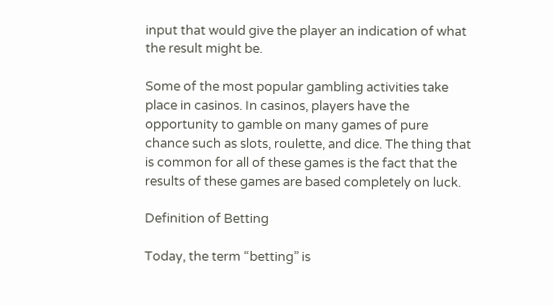input that would give the player an indication of what the result might be.

Some of the most popular gambling activities take place in casinos. In casinos, players have the opportunity to gamble on many games of pure chance such as slots, roulette, and dice. The thing that is common for all of these games is the fact that the results of these games are based completely on luck.

Definition of Betting

Today, the term “betting” is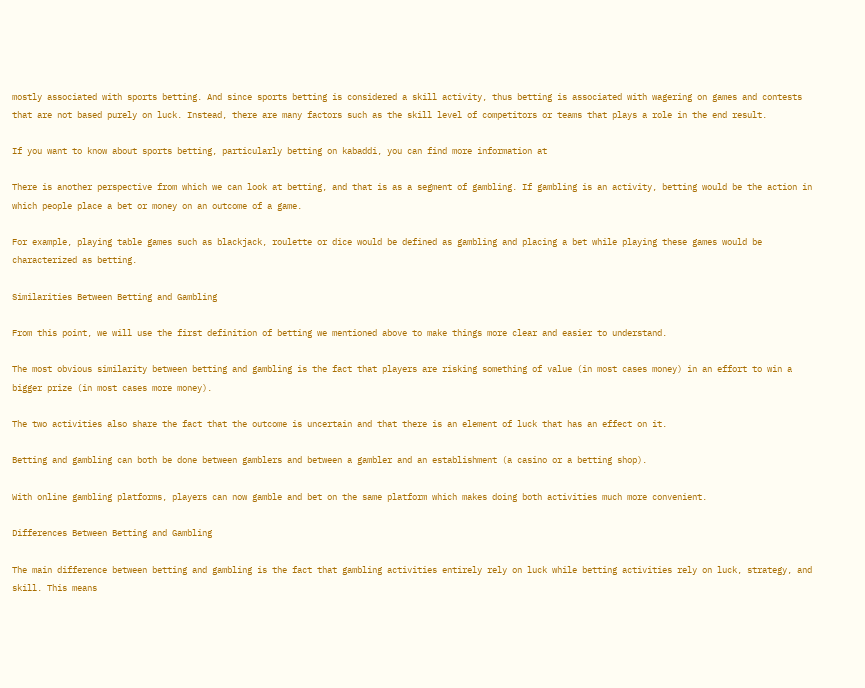mostly associated with sports betting. And since sports betting is considered a skill activity, thus betting is associated with wagering on games and contests that are not based purely on luck. Instead, there are many factors such as the skill level of competitors or teams that plays a role in the end result.

If you want to know about sports betting, particularly betting on kabaddi, you can find more information at

There is another perspective from which we can look at betting, and that is as a segment of gambling. If gambling is an activity, betting would be the action in which people place a bet or money on an outcome of a game.

For example, playing table games such as blackjack, roulette or dice would be defined as gambling and placing a bet while playing these games would be characterized as betting.

Similarities Between Betting and Gambling

From this point, we will use the first definition of betting we mentioned above to make things more clear and easier to understand.

The most obvious similarity between betting and gambling is the fact that players are risking something of value (in most cases money) in an effort to win a bigger prize (in most cases more money).

The two activities also share the fact that the outcome is uncertain and that there is an element of luck that has an effect on it.

Betting and gambling can both be done between gamblers and between a gambler and an establishment (a casino or a betting shop).

With online gambling platforms, players can now gamble and bet on the same platform which makes doing both activities much more convenient.

Differences Between Betting and Gambling

The main difference between betting and gambling is the fact that gambling activities entirely rely on luck while betting activities rely on luck, strategy, and skill. This means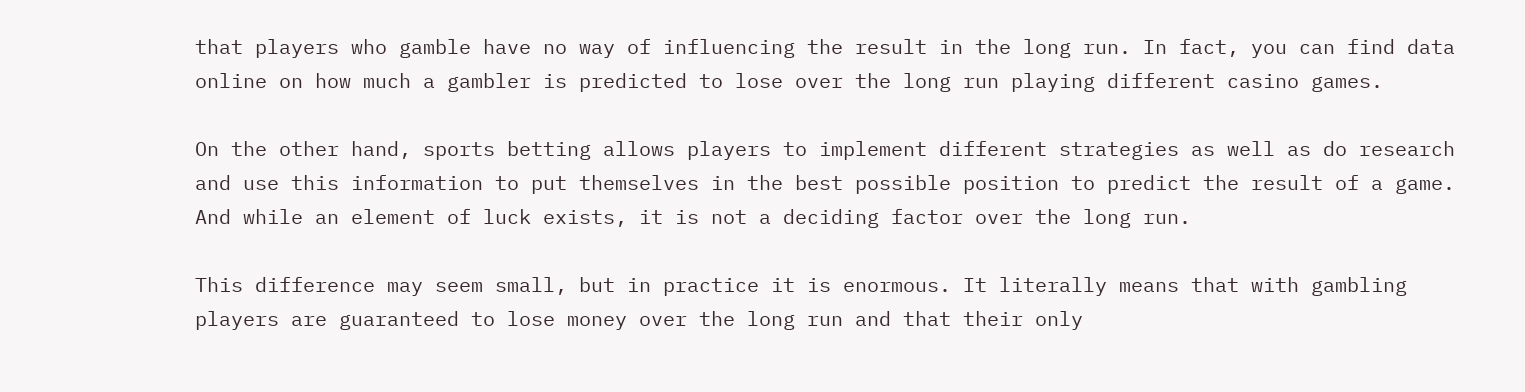that players who gamble have no way of influencing the result in the long run. In fact, you can find data online on how much a gambler is predicted to lose over the long run playing different casino games.

On the other hand, sports betting allows players to implement different strategies as well as do research and use this information to put themselves in the best possible position to predict the result of a game. And while an element of luck exists, it is not a deciding factor over the long run.

This difference may seem small, but in practice it is enormous. It literally means that with gambling players are guaranteed to lose money over the long run and that their only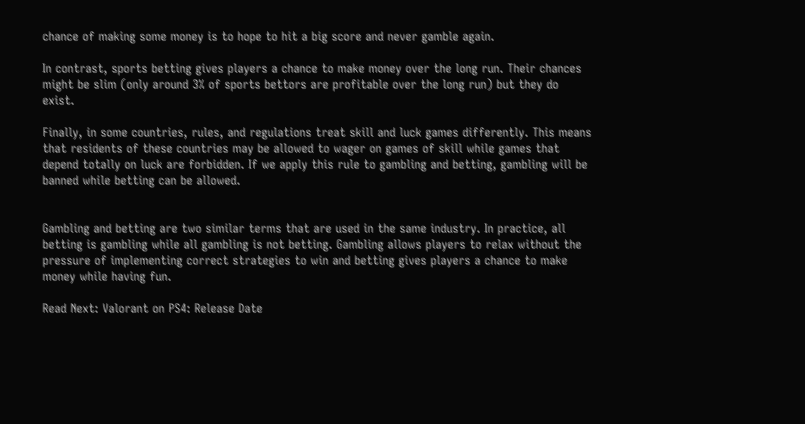chance of making some money is to hope to hit a big score and never gamble again.

In contrast, sports betting gives players a chance to make money over the long run. Their chances might be slim (only around 3% of sports bettors are profitable over the long run) but they do exist.

Finally, in some countries, rules, and regulations treat skill and luck games differently. This means that residents of these countries may be allowed to wager on games of skill while games that depend totally on luck are forbidden. If we apply this rule to gambling and betting, gambling will be banned while betting can be allowed.


Gambling and betting are two similar terms that are used in the same industry. In practice, all betting is gambling while all gambling is not betting. Gambling allows players to relax without the pressure of implementing correct strategies to win and betting gives players a chance to make money while having fun.

Read Next: Valorant on PS4: Release Date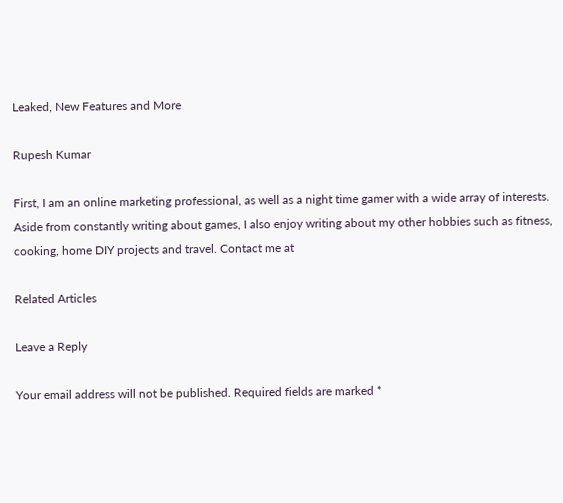Leaked, New Features and More

Rupesh Kumar

First, I am an online marketing professional, as well as a night time gamer with a wide array of interests. Aside from constantly writing about games, I also enjoy writing about my other hobbies such as fitness, cooking, home DIY projects and travel. Contact me at

Related Articles

Leave a Reply

Your email address will not be published. Required fields are marked *